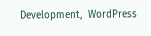Development,  WordPress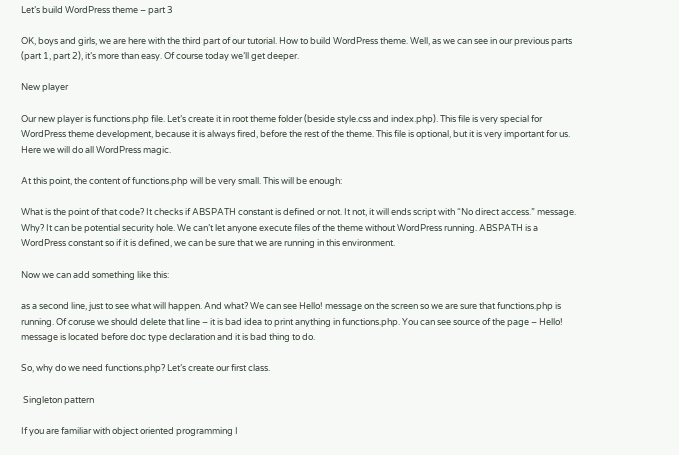Let’s build WordPress theme – part 3

OK, boys and girls, we are here with the third part of our tutorial. How to build WordPress theme. Well, as we can see in our previous parts (part 1, part 2), it’s more than easy. Of course today we’ll get deeper.

New player

Our new player is functions.php file. Let’s create it in root theme folder (beside style.css and index.php). This file is very special for WordPress theme development, because it is always fired, before the rest of the theme. This file is optional, but it is very important for us. Here we will do all WordPress magic.

At this point, the content of functions.php will be very small. This will be enough:

What is the point of that code? It checks if ABSPATH constant is defined or not. It not, it will ends script with “No direct access.” message. Why? It can be potential security hole. We can’t let anyone execute files of the theme without WordPress running. ABSPATH is a WordPress constant so if it is defined, we can be sure that we are running in this environment.

Now we can add something like this:

as a second line, just to see what will happen. And what? We can see Hello! message on the screen so we are sure that functions.php is running. Of coruse we should delete that line – it is bad idea to print anything in functions.php. You can see source of the page – Hello! message is located before doc type declaration and it is bad thing to do.

So, why do we need functions.php? Let’s create our first class.

 Singleton pattern

If you are familiar with object oriented programming I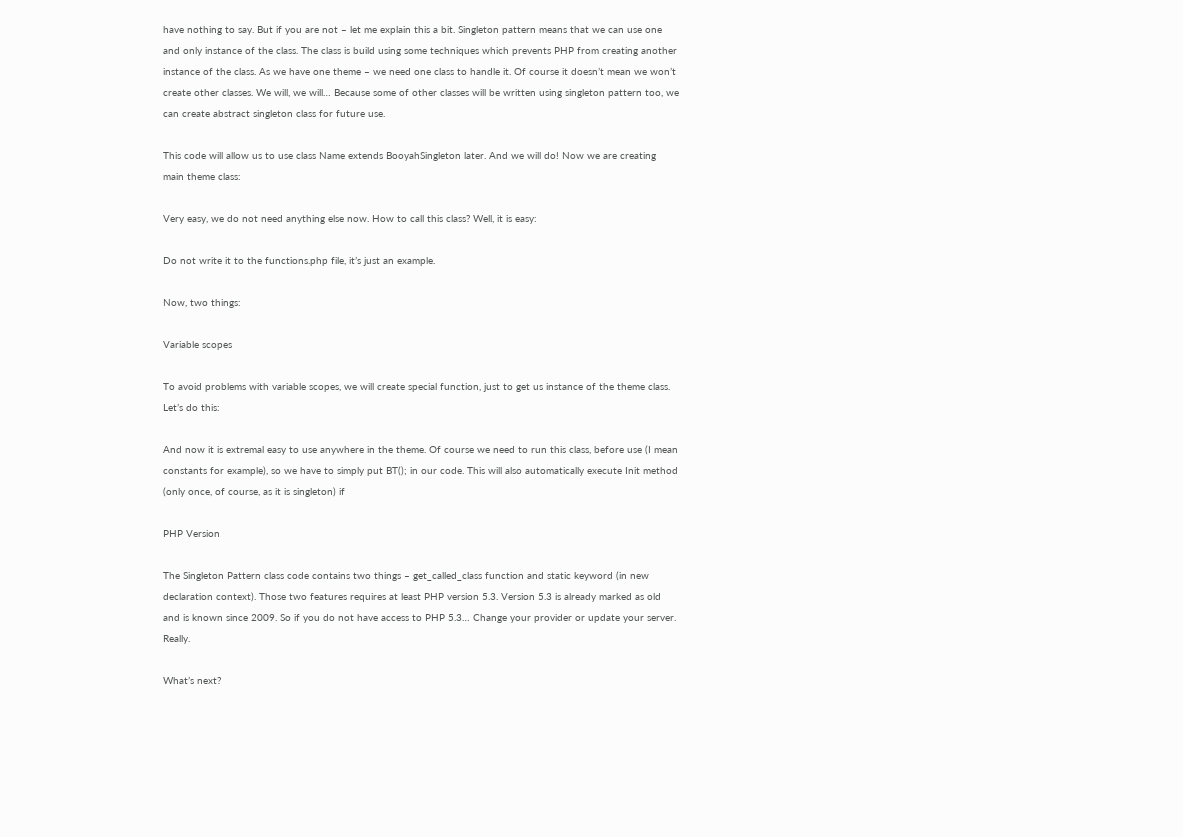have nothing to say. But if you are not – let me explain this a bit. Singleton pattern means that we can use one and only instance of the class. The class is build using some techniques which prevents PHP from creating another instance of the class. As we have one theme – we need one class to handle it. Of course it doesn’t mean we won’t create other classes. We will, we will… Because some of other classes will be written using singleton pattern too, we can create abstract singleton class for future use.

This code will allow us to use class Name extends BooyahSingleton later. And we will do! Now we are creating main theme class:

Very easy, we do not need anything else now. How to call this class? Well, it is easy:

Do not write it to the functions.php file, it’s just an example.

Now, two things:

Variable scopes

To avoid problems with variable scopes, we will create special function, just to get us instance of the theme class. Let’s do this:

And now it is extremal easy to use anywhere in the theme. Of course we need to run this class, before use (I mean constants for example), so we have to simply put BT(); in our code. This will also automatically execute Init method (only once, of course, as it is singleton) if

PHP Version

The Singleton Pattern class code contains two things – get_called_class function and static keyword (in new declaration context). Those two features requires at least PHP version 5.3. Version 5.3 is already marked as old and is known since 2009. So if you do not have access to PHP 5.3… Change your provider or update your server. Really.

What’s next?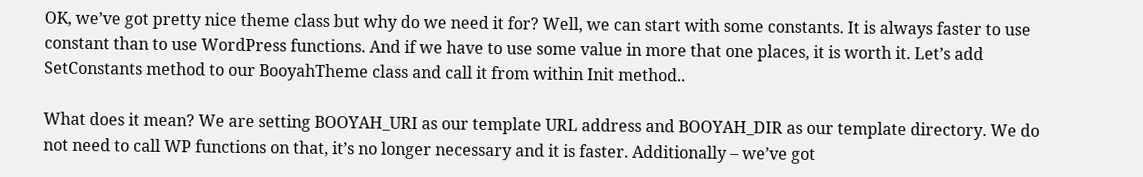OK, we’ve got pretty nice theme class but why do we need it for? Well, we can start with some constants. It is always faster to use constant than to use WordPress functions. And if we have to use some value in more that one places, it is worth it. Let’s add SetConstants method to our BooyahTheme class and call it from within Init method..

What does it mean? We are setting BOOYAH_URI as our template URL address and BOOYAH_DIR as our template directory. We do not need to call WP functions on that, it’s no longer necessary and it is faster. Additionally – we’ve got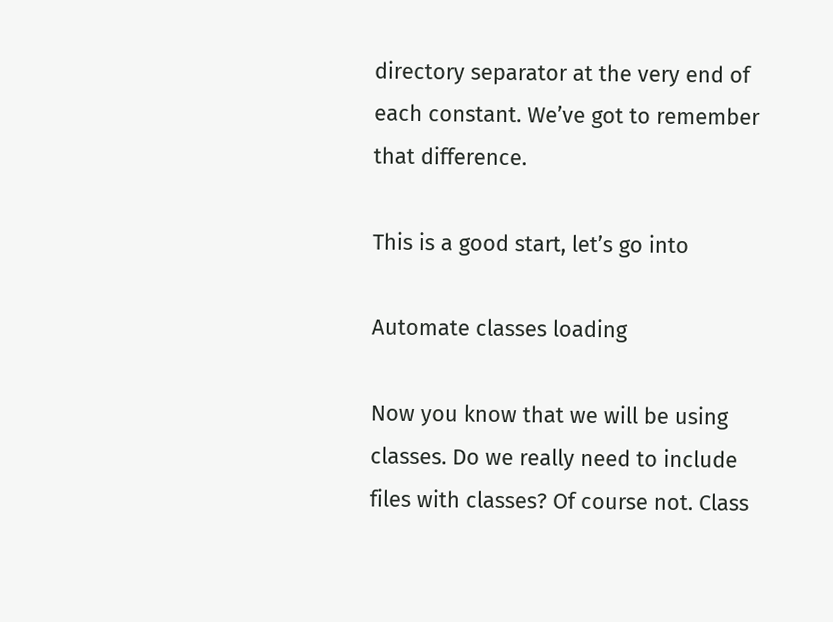directory separator at the very end of each constant. We’ve got to remember that difference.

This is a good start, let’s go into

Automate classes loading

Now you know that we will be using classes. Do we really need to include files with classes? Of course not. Class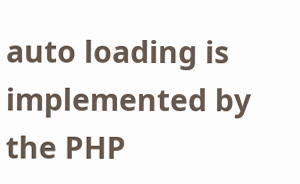auto loading is implemented by the PHP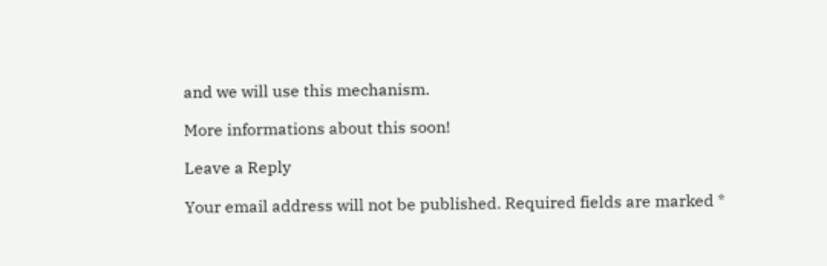and we will use this mechanism.

More informations about this soon!

Leave a Reply

Your email address will not be published. Required fields are marked *